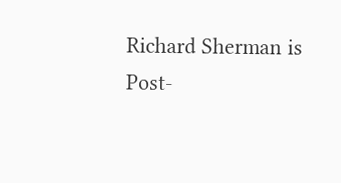Richard Sherman is Post-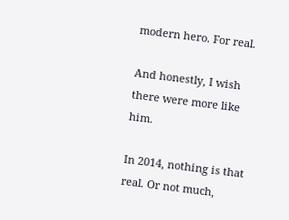modern hero. For real.

And honestly, I wish there were more like him.

In 2014, nothing is that real. Or not much,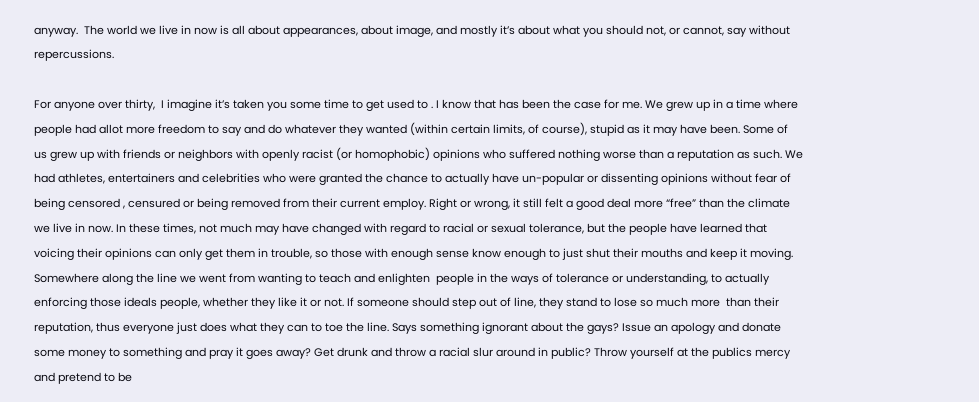anyway.  The world we live in now is all about appearances, about image, and mostly it’s about what you should not, or cannot, say without repercussions.

For anyone over thirty,  I imagine it’s taken you some time to get used to . I know that has been the case for me. We grew up in a time where people had allot more freedom to say and do whatever they wanted (within certain limits, of course), stupid as it may have been. Some of us grew up with friends or neighbors with openly racist (or homophobic) opinions who suffered nothing worse than a reputation as such. We had athletes, entertainers and celebrities who were granted the chance to actually have un-popular or dissenting opinions without fear of being censored , censured or being removed from their current employ. Right or wrong, it still felt a good deal more “free” than the climate we live in now. In these times, not much may have changed with regard to racial or sexual tolerance, but the people have learned that voicing their opinions can only get them in trouble, so those with enough sense know enough to just shut their mouths and keep it moving. Somewhere along the line we went from wanting to teach and enlighten  people in the ways of tolerance or understanding, to actually enforcing those ideals people, whether they like it or not. If someone should step out of line, they stand to lose so much more  than their reputation, thus everyone just does what they can to toe the line. Says something ignorant about the gays? Issue an apology and donate some money to something and pray it goes away? Get drunk and throw a racial slur around in public? Throw yourself at the publics mercy and pretend to be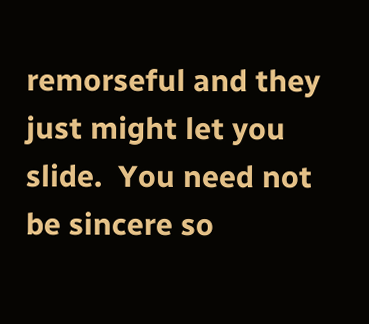remorseful and they just might let you slide.  You need not be sincere so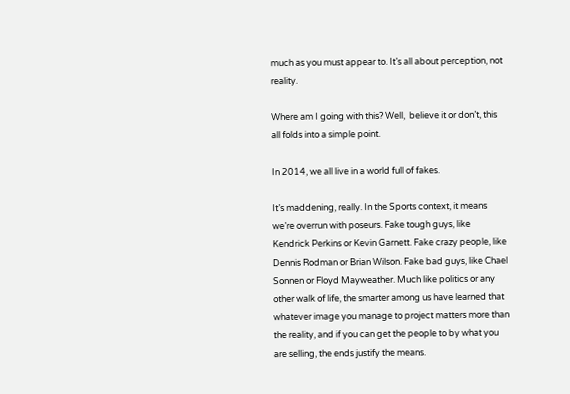much as you must appear to. It’s all about perception, not reality.

Where am I going with this? Well,  believe it or don’t, this all folds into a simple point.

In 2014, we all live in a world full of fakes.

It’s maddening, really. In the Sports context, it means we’re overrun with poseurs. Fake tough guys, like Kendrick Perkins or Kevin Garnett. Fake crazy people, like Dennis Rodman or Brian Wilson. Fake bad guys, like Chael Sonnen or Floyd Mayweather. Much like politics or any other walk of life, the smarter among us have learned that whatever image you manage to project matters more than the reality, and if you can get the people to by what you are selling, the ends justify the means.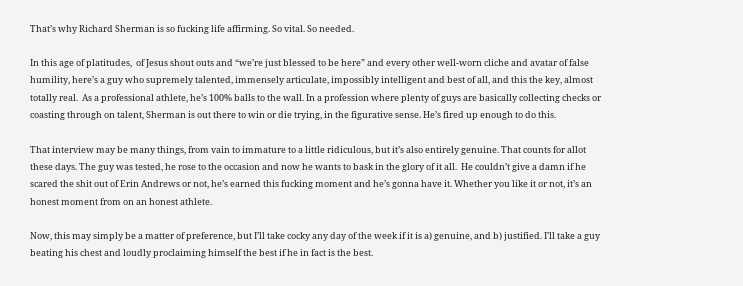That’s why Richard Sherman is so fucking life affirming. So vital. So needed.

In this age of platitudes,  of Jesus shout outs and “we’re just blessed to be here” and every other well-worn cliche and avatar of false humility, here’s a guy who supremely talented, immensely articulate, impossibly intelligent and best of all, and this the key, almost totally real.  As a professional athlete, he’s 100% balls to the wall. In a profession where plenty of guys are basically collecting checks or coasting through on talent, Sherman is out there to win or die trying, in the figurative sense. He’s fired up enough to do this.

That interview may be many things, from vain to immature to a little ridiculous, but it’s also entirely genuine. That counts for allot these days. The guy was tested, he rose to the occasion and now he wants to bask in the glory of it all.  He couldn’t give a damn if he scared the shit out of Erin Andrews or not, he’s earned this fucking moment and he’s gonna have it. Whether you like it or not, it’s an honest moment from on an honest athlete.

Now, this may simply be a matter of preference, but I’ll take cocky any day of the week if it is a) genuine, and b) justified. I’ll take a guy beating his chest and loudly proclaiming himself the best if he in fact is the best.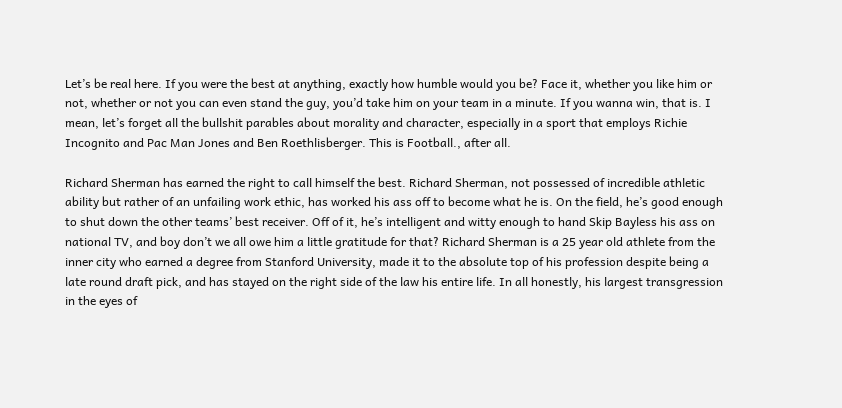Let’s be real here. If you were the best at anything, exactly how humble would you be? Face it, whether you like him or not, whether or not you can even stand the guy, you’d take him on your team in a minute. If you wanna win, that is. I mean, let’s forget all the bullshit parables about morality and character, especially in a sport that employs Richie Incognito and Pac Man Jones and Ben Roethlisberger. This is Football., after all.

Richard Sherman has earned the right to call himself the best. Richard Sherman, not possessed of incredible athletic ability but rather of an unfailing work ethic, has worked his ass off to become what he is. On the field, he’s good enough to shut down the other teams’ best receiver. Off of it, he’s intelligent and witty enough to hand Skip Bayless his ass on national TV, and boy don’t we all owe him a little gratitude for that? Richard Sherman is a 25 year old athlete from the inner city who earned a degree from Stanford University, made it to the absolute top of his profession despite being a late round draft pick, and has stayed on the right side of the law his entire life. In all honestly, his largest transgression in the eyes of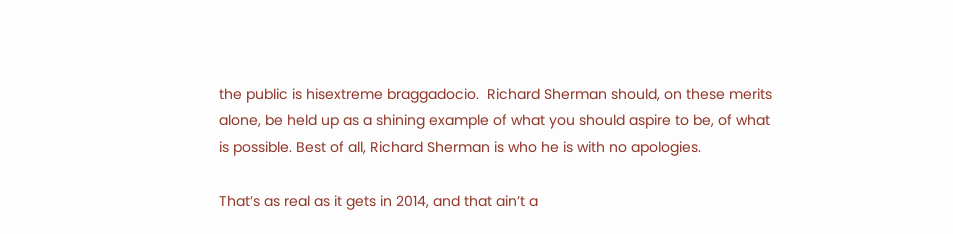the public is hisextreme braggadocio.  Richard Sherman should, on these merits alone, be held up as a shining example of what you should aspire to be, of what is possible. Best of all, Richard Sherman is who he is with no apologies.

That’s as real as it gets in 2014, and that ain’t a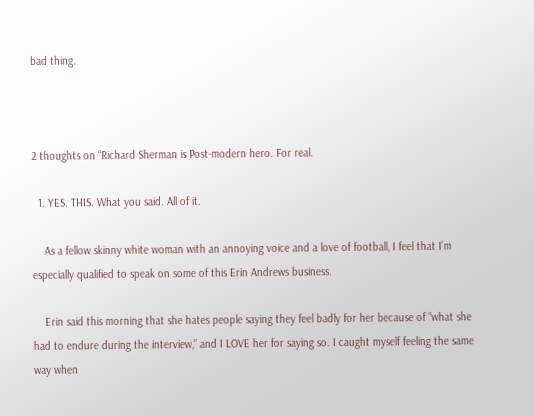bad thing.



2 thoughts on “Richard Sherman is Post-modern hero. For real.

  1. YES. THIS. What you said. All of it.

    As a fellow skinny white woman with an annoying voice and a love of football, I feel that I’m especially qualified to speak on some of this Erin Andrews business.

    Erin said this morning that she hates people saying they feel badly for her because of “what she had to endure during the interview,” and I LOVE her for saying so. I caught myself feeling the same way when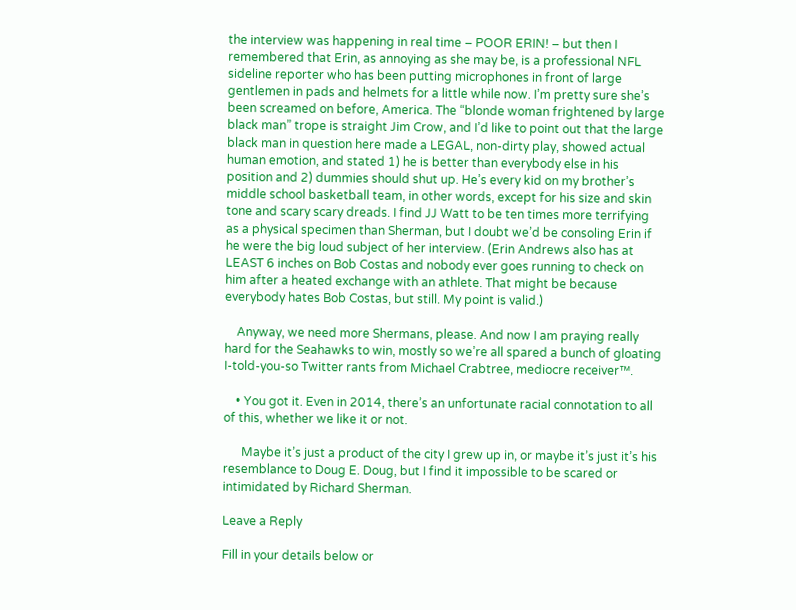the interview was happening in real time – POOR ERIN! – but then I remembered that Erin, as annoying as she may be, is a professional NFL sideline reporter who has been putting microphones in front of large gentlemen in pads and helmets for a little while now. I’m pretty sure she’s been screamed on before, America. The “blonde woman frightened by large black man” trope is straight Jim Crow, and I’d like to point out that the large black man in question here made a LEGAL, non-dirty play, showed actual human emotion, and stated 1) he is better than everybody else in his position and 2) dummies should shut up. He’s every kid on my brother’s middle school basketball team, in other words, except for his size and skin tone and scary scary dreads. I find JJ Watt to be ten times more terrifying as a physical specimen than Sherman, but I doubt we’d be consoling Erin if he were the big loud subject of her interview. (Erin Andrews also has at LEAST 6 inches on Bob Costas and nobody ever goes running to check on him after a heated exchange with an athlete. That might be because everybody hates Bob Costas, but still. My point is valid.)

    Anyway, we need more Shermans, please. And now I am praying really hard for the Seahawks to win, mostly so we’re all spared a bunch of gloating I-told-you-so Twitter rants from Michael Crabtree, mediocre receiver™.

    • You got it. Even in 2014, there’s an unfortunate racial connotation to all of this, whether we like it or not.

      Maybe it’s just a product of the city I grew up in, or maybe it’s just it’s his resemblance to Doug E. Doug, but I find it impossible to be scared or intimidated by Richard Sherman.

Leave a Reply

Fill in your details below or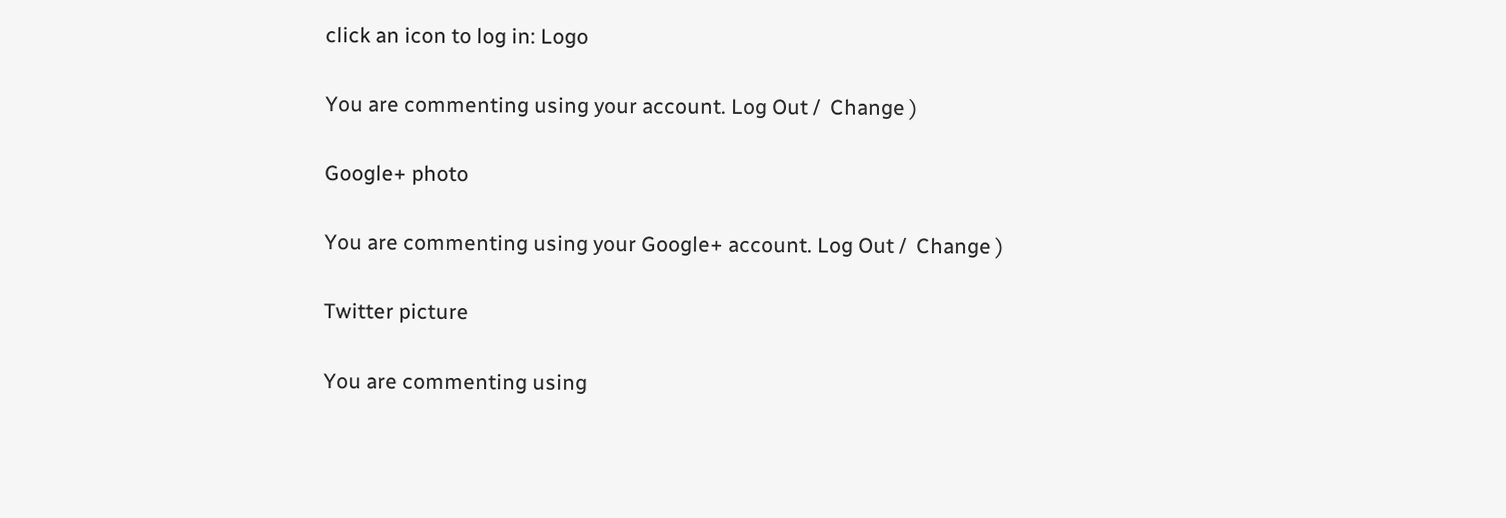click an icon to log in: Logo

You are commenting using your account. Log Out /  Change )

Google+ photo

You are commenting using your Google+ account. Log Out /  Change )

Twitter picture

You are commenting using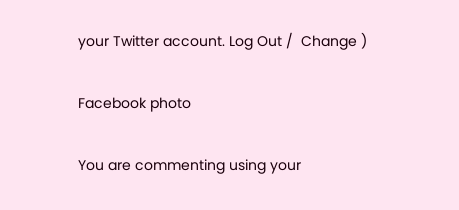your Twitter account. Log Out /  Change )

Facebook photo

You are commenting using your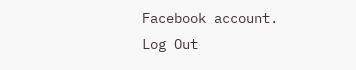Facebook account. Log Out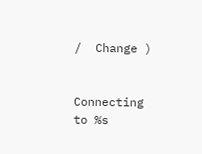/  Change )


Connecting to %s